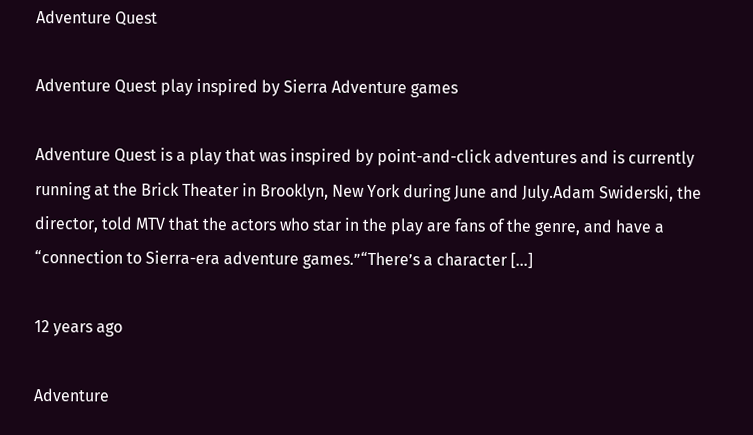Adventure Quest

Adventure Quest play inspired by Sierra Adventure games

Adventure Quest is a play that was inspired by point-and-click adventures and is currently running at the Brick Theater in Brooklyn, New York during June and July.Adam Swiderski, the director, told MTV that the actors who star in the play are fans of the genre, and have a “connection to Sierra-era adventure games.”“There’s a character […]

12 years ago

Adventure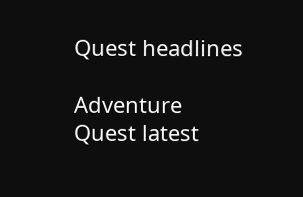Quest headlines

Adventure Quest latest